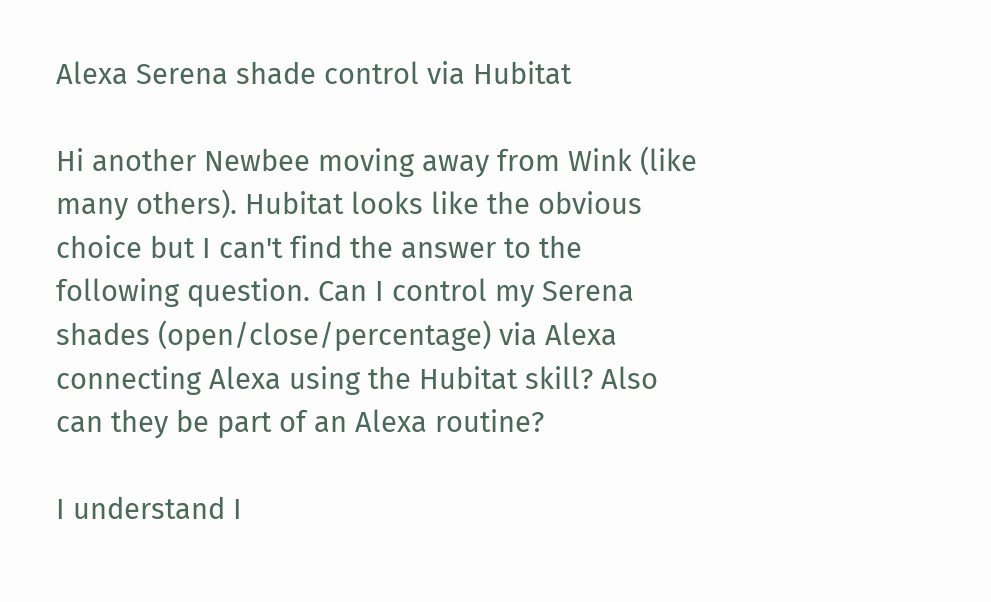Alexa Serena shade control via Hubitat

Hi another Newbee moving away from Wink (like many others). Hubitat looks like the obvious choice but I can't find the answer to the following question. Can I control my Serena shades (open/close/percentage) via Alexa connecting Alexa using the Hubitat skill? Also can they be part of an Alexa routine?

I understand I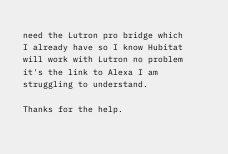need the Lutron pro bridge which I already have so I know Hubitat will work with Lutron no problem it's the link to Alexa I am struggling to understand.

Thanks for the help.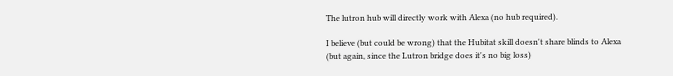The lutron hub will directly work with Alexa (no hub required).

I believe (but could be wrong) that the Hubitat skill doesn't share blinds to Alexa (but again, since the Lutron bridge does it's no big loss)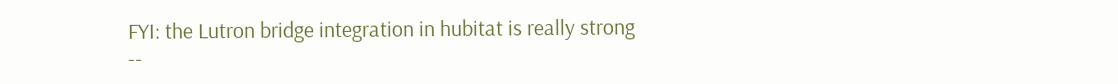FYI: the Lutron bridge integration in hubitat is really strong --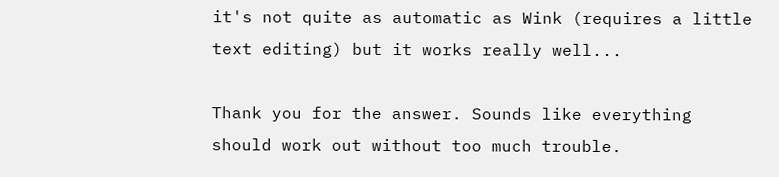it's not quite as automatic as Wink (requires a little text editing) but it works really well...

Thank you for the answer. Sounds like everything should work out without too much trouble.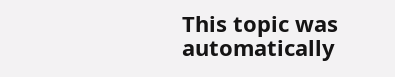This topic was automatically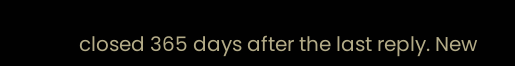closed 365 days after the last reply. New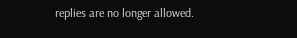replies are no longer allowed.